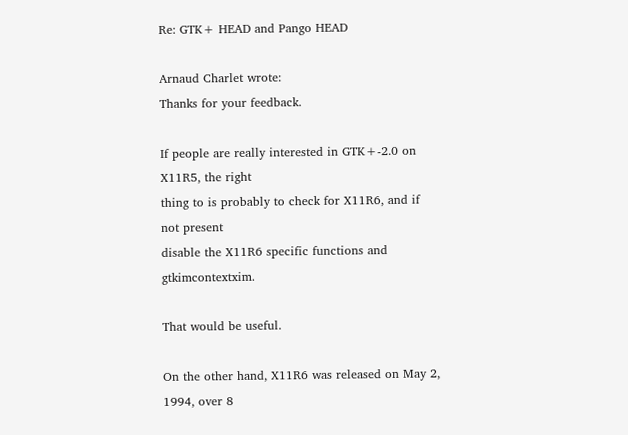Re: GTK+ HEAD and Pango HEAD

Arnaud Charlet wrote:
Thanks for your feedback.

If people are really interested in GTK+-2.0 on X11R5, the right
thing to is probably to check for X11R6, and if not present
disable the X11R6 specific functions and gtkimcontextxim.

That would be useful.

On the other hand, X11R6 was released on May 2, 1994, over 8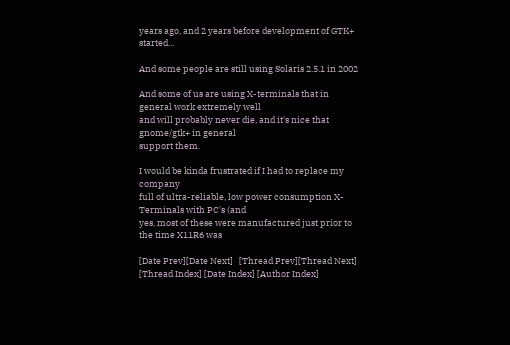years ago, and 2 years before development of GTK+ started...

And some people are still using Solaris 2.5.1 in 2002

And some of us are using X-terminals that in general work extremely well
and will probably never die, and it's nice that gnome/gtk+ in general
support them.

I would be kinda frustrated if I had to replace my company
full of ultra-reliable, low power consumption X-Terminals with PC's (and
yes, most of these were manufactured just prior to the time X11R6 was

[Date Prev][Date Next]   [Thread Prev][Thread Next]   [Thread Index] [Date Index] [Author Index]